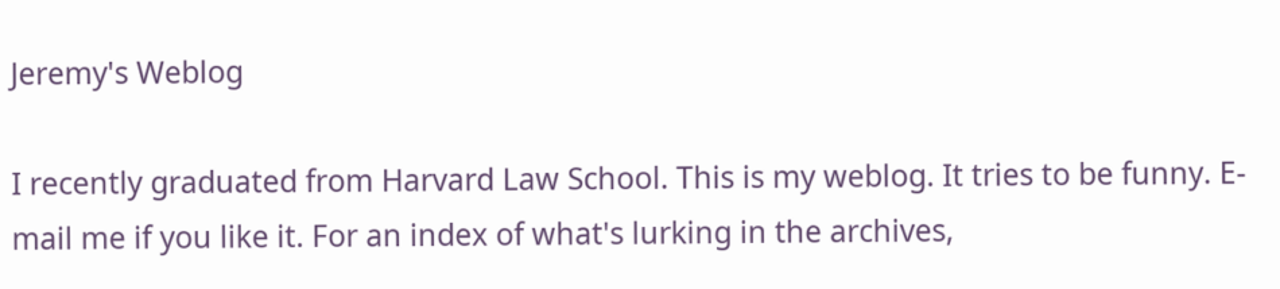Jeremy's Weblog

I recently graduated from Harvard Law School. This is my weblog. It tries to be funny. E-mail me if you like it. For an index of what's lurking in the archives,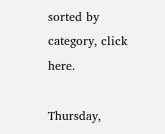sorted by category, click here.

Thursday,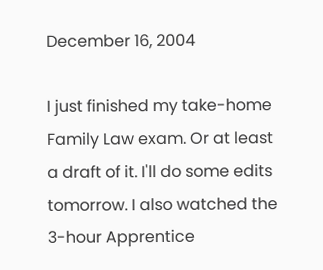December 16, 2004

I just finished my take-home Family Law exam. Or at least a draft of it. I'll do some edits tomorrow. I also watched the 3-hour Apprentice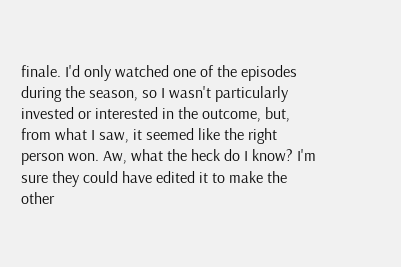finale. I'd only watched one of the episodes during the season, so I wasn't particularly invested or interested in the outcome, but, from what I saw, it seemed like the right person won. Aw, what the heck do I know? I'm sure they could have edited it to make the other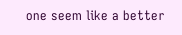one seem like a better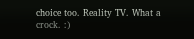choice too. Reality TV. What a crock. :)